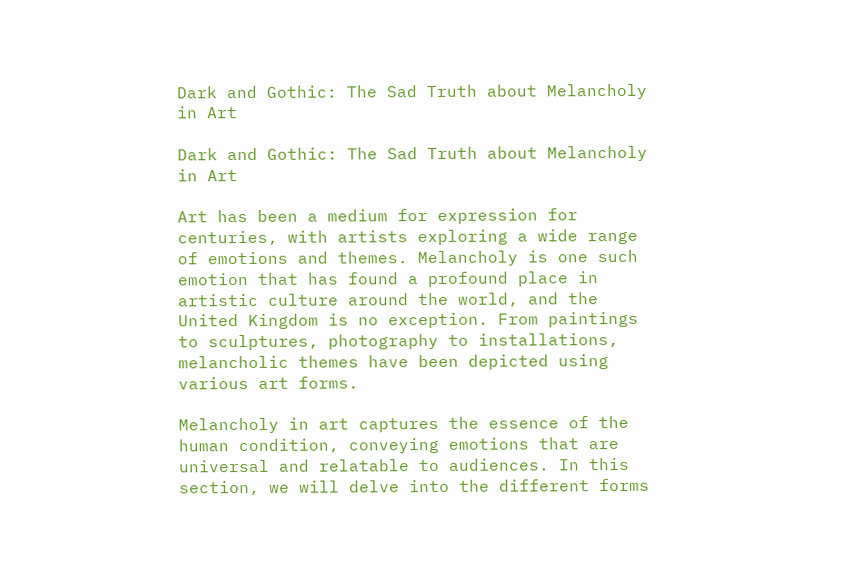Dark and Gothic: The Sad Truth about Melancholy in Art

Dark and Gothic: The Sad Truth about Melancholy in Art

Art has been a medium for expression for centuries, with artists exploring a wide range of emotions and themes. Melancholy is one such emotion that has found a profound place in artistic culture around the world, and the United Kingdom is no exception. From paintings to sculptures, photography to installations, melancholic themes have been depicted using various art forms.

Melancholy in art captures the essence of the human condition, conveying emotions that are universal and relatable to audiences. In this section, we will delve into the different forms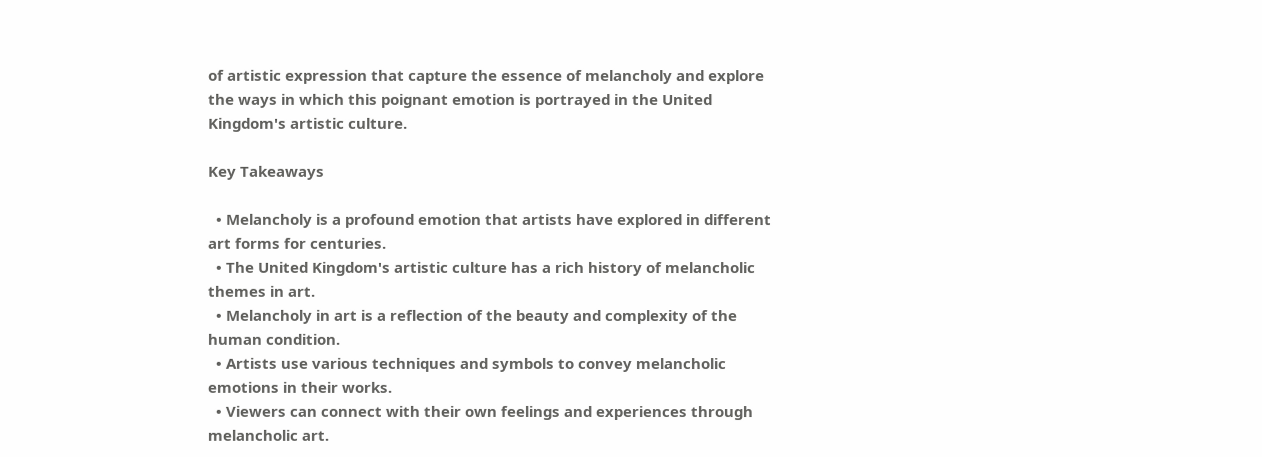of artistic expression that capture the essence of melancholy and explore the ways in which this poignant emotion is portrayed in the United Kingdom's artistic culture.

Key Takeaways

  • Melancholy is a profound emotion that artists have explored in different art forms for centuries.
  • The United Kingdom's artistic culture has a rich history of melancholic themes in art.
  • Melancholy in art is a reflection of the beauty and complexity of the human condition.
  • Artists use various techniques and symbols to convey melancholic emotions in their works.
  • Viewers can connect with their own feelings and experiences through melancholic art.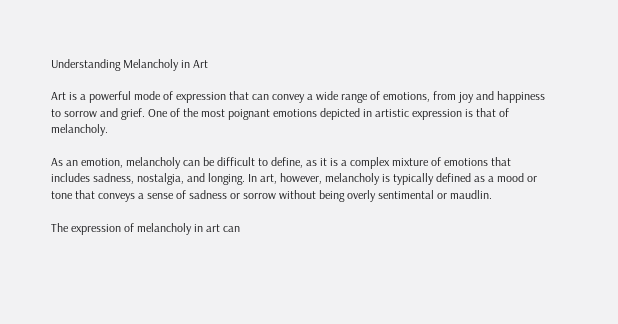Understanding Melancholy in Art

Art is a powerful mode of expression that can convey a wide range of emotions, from joy and happiness to sorrow and grief. One of the most poignant emotions depicted in artistic expression is that of melancholy.

As an emotion, melancholy can be difficult to define, as it is a complex mixture of emotions that includes sadness, nostalgia, and longing. In art, however, melancholy is typically defined as a mood or tone that conveys a sense of sadness or sorrow without being overly sentimental or maudlin.

The expression of melancholy in art can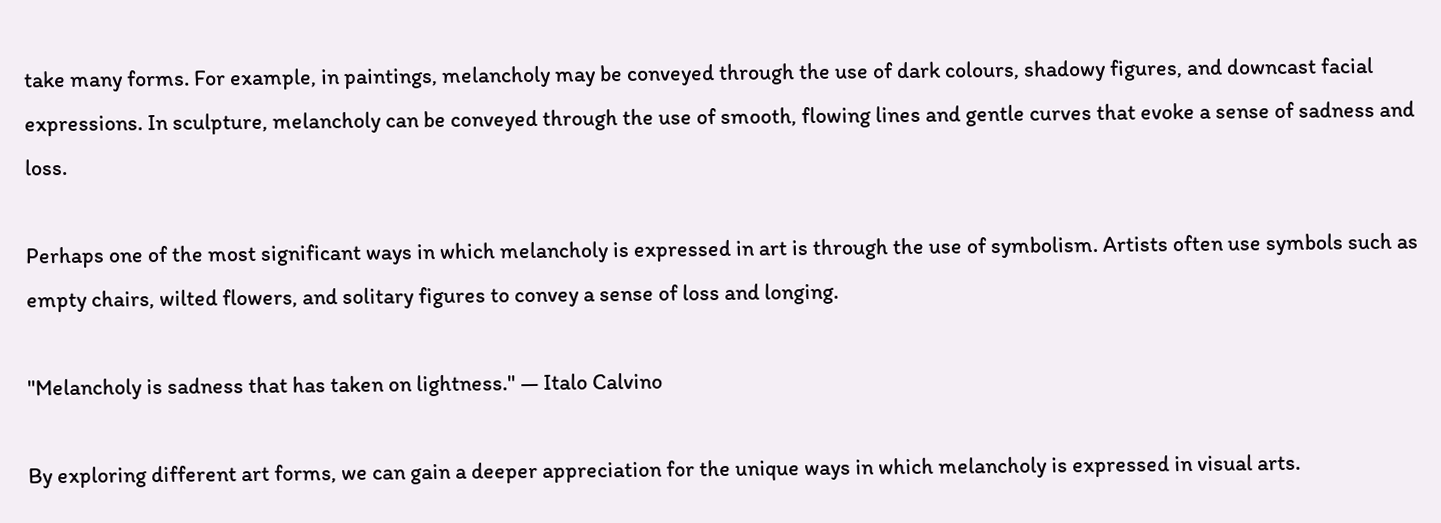take many forms. For example, in paintings, melancholy may be conveyed through the use of dark colours, shadowy figures, and downcast facial expressions. In sculpture, melancholy can be conveyed through the use of smooth, flowing lines and gentle curves that evoke a sense of sadness and loss.

Perhaps one of the most significant ways in which melancholy is expressed in art is through the use of symbolism. Artists often use symbols such as empty chairs, wilted flowers, and solitary figures to convey a sense of loss and longing.

"Melancholy is sadness that has taken on lightness." ― Italo Calvino

By exploring different art forms, we can gain a deeper appreciation for the unique ways in which melancholy is expressed in visual arts.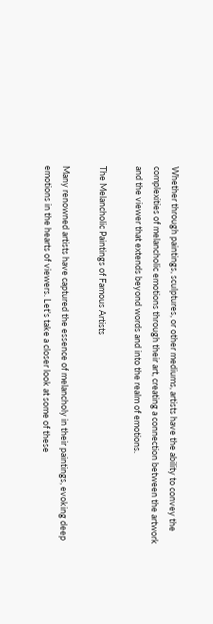Whether through paintings, sculptures, or other mediums, artists have the ability to convey the complexities of melancholic emotions through their art, creating a connection between the artwork and the viewer that extends beyond words and into the realm of emotions.

The Melancholic Paintings of Famous Artists

Many renowned artists have captured the essence of melancholy in their paintings, evoking deep emotions in the hearts of viewers. Let's take a closer look at some of these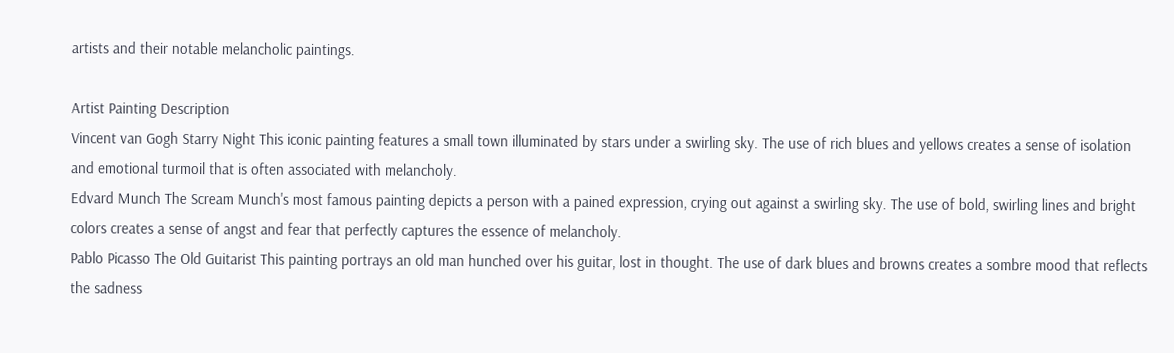artists and their notable melancholic paintings.

Artist Painting Description
Vincent van Gogh Starry Night This iconic painting features a small town illuminated by stars under a swirling sky. The use of rich blues and yellows creates a sense of isolation and emotional turmoil that is often associated with melancholy.
Edvard Munch The Scream Munch's most famous painting depicts a person with a pained expression, crying out against a swirling sky. The use of bold, swirling lines and bright colors creates a sense of angst and fear that perfectly captures the essence of melancholy.
Pablo Picasso The Old Guitarist This painting portrays an old man hunched over his guitar, lost in thought. The use of dark blues and browns creates a sombre mood that reflects the sadness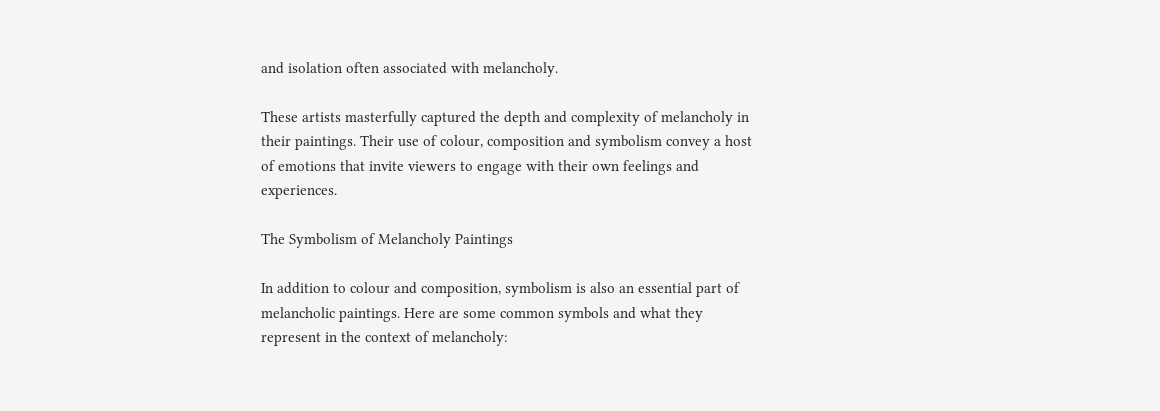and isolation often associated with melancholy.

These artists masterfully captured the depth and complexity of melancholy in their paintings. Their use of colour, composition and symbolism convey a host of emotions that invite viewers to engage with their own feelings and experiences.

The Symbolism of Melancholy Paintings

In addition to colour and composition, symbolism is also an essential part of melancholic paintings. Here are some common symbols and what they represent in the context of melancholy: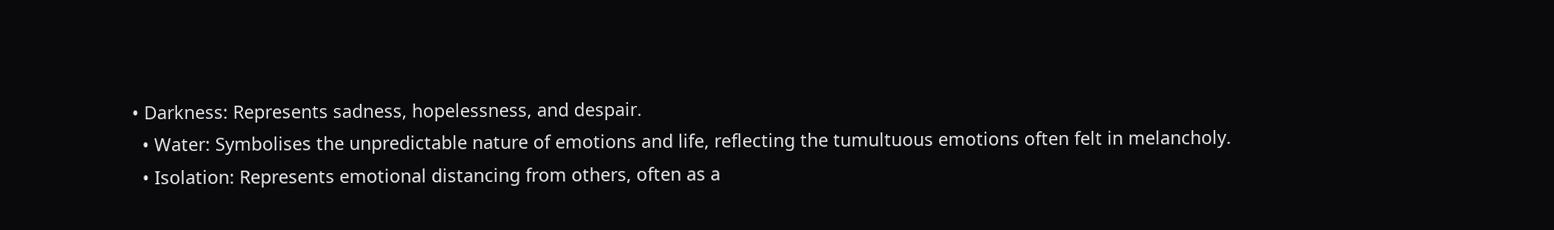• Darkness: Represents sadness, hopelessness, and despair.
  • Water: Symbolises the unpredictable nature of emotions and life, reflecting the tumultuous emotions often felt in melancholy.
  • Isolation: Represents emotional distancing from others, often as a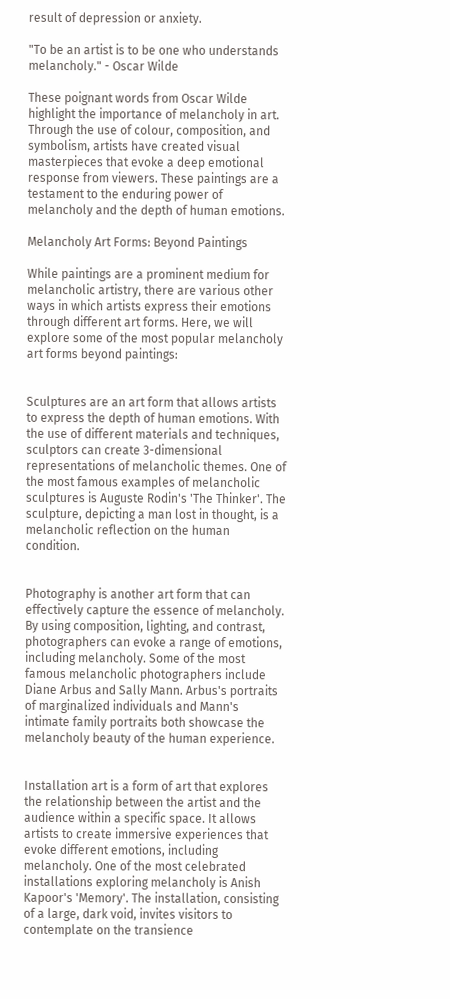result of depression or anxiety.

"To be an artist is to be one who understands melancholy." - Oscar Wilde

These poignant words from Oscar Wilde highlight the importance of melancholy in art. Through the use of colour, composition, and symbolism, artists have created visual masterpieces that evoke a deep emotional response from viewers. These paintings are a testament to the enduring power of melancholy and the depth of human emotions.

Melancholy Art Forms: Beyond Paintings

While paintings are a prominent medium for melancholic artistry, there are various other ways in which artists express their emotions through different art forms. Here, we will explore some of the most popular melancholy art forms beyond paintings:


Sculptures are an art form that allows artists to express the depth of human emotions. With the use of different materials and techniques, sculptors can create 3-dimensional representations of melancholic themes. One of the most famous examples of melancholic sculptures is Auguste Rodin's 'The Thinker'. The sculpture, depicting a man lost in thought, is a melancholic reflection on the human condition.


Photography is another art form that can effectively capture the essence of melancholy. By using composition, lighting, and contrast, photographers can evoke a range of emotions, including melancholy. Some of the most famous melancholic photographers include Diane Arbus and Sally Mann. Arbus's portraits of marginalized individuals and Mann's intimate family portraits both showcase the melancholy beauty of the human experience.


Installation art is a form of art that explores the relationship between the artist and the audience within a specific space. It allows artists to create immersive experiences that evoke different emotions, including melancholy. One of the most celebrated installations exploring melancholy is Anish Kapoor's 'Memory'. The installation, consisting of a large, dark void, invites visitors to contemplate on the transience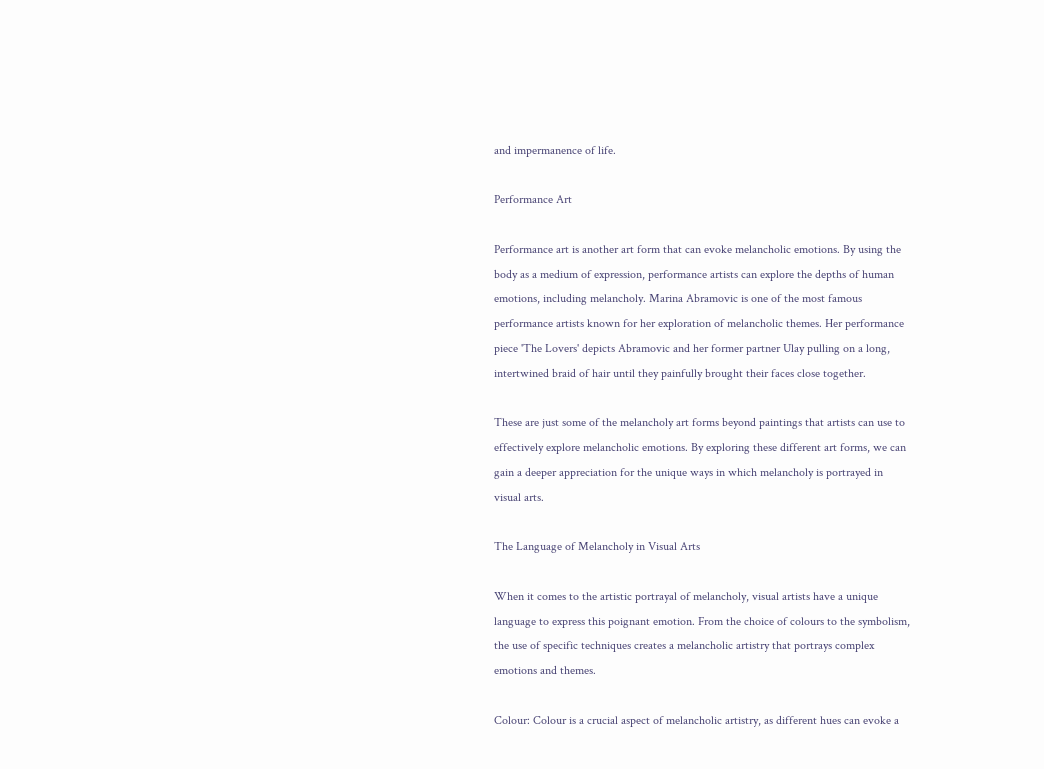and impermanence of life.

Performance Art

Performance art is another art form that can evoke melancholic emotions. By using the body as a medium of expression, performance artists can explore the depths of human emotions, including melancholy. Marina Abramovic is one of the most famous performance artists known for her exploration of melancholic themes. Her performance piece 'The Lovers' depicts Abramovic and her former partner Ulay pulling on a long, intertwined braid of hair until they painfully brought their faces close together.

These are just some of the melancholy art forms beyond paintings that artists can use to effectively explore melancholic emotions. By exploring these different art forms, we can gain a deeper appreciation for the unique ways in which melancholy is portrayed in visual arts.

The Language of Melancholy in Visual Arts

When it comes to the artistic portrayal of melancholy, visual artists have a unique language to express this poignant emotion. From the choice of colours to the symbolism, the use of specific techniques creates a melancholic artistry that portrays complex emotions and themes.

Colour: Colour is a crucial aspect of melancholic artistry, as different hues can evoke a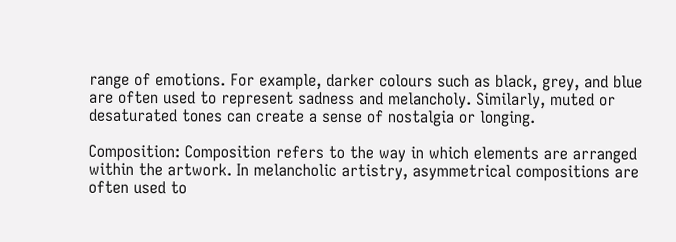range of emotions. For example, darker colours such as black, grey, and blue are often used to represent sadness and melancholy. Similarly, muted or desaturated tones can create a sense of nostalgia or longing.

Composition: Composition refers to the way in which elements are arranged within the artwork. In melancholic artistry, asymmetrical compositions are often used to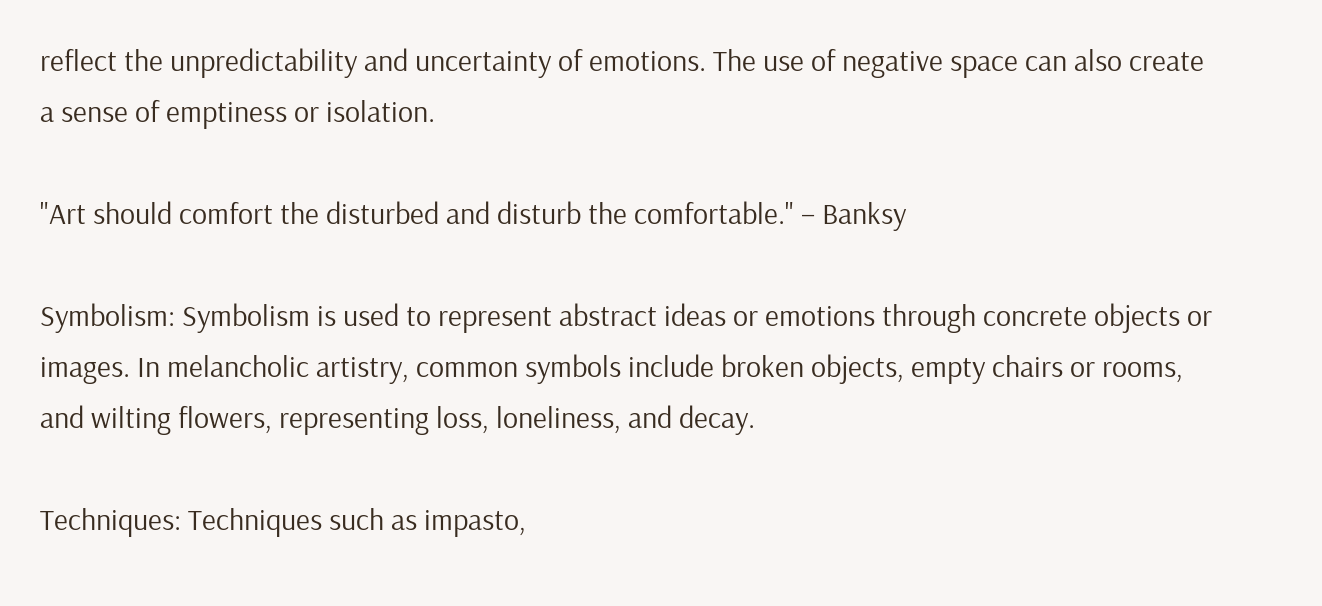reflect the unpredictability and uncertainty of emotions. The use of negative space can also create a sense of emptiness or isolation.

"Art should comfort the disturbed and disturb the comfortable." – Banksy

Symbolism: Symbolism is used to represent abstract ideas or emotions through concrete objects or images. In melancholic artistry, common symbols include broken objects, empty chairs or rooms, and wilting flowers, representing loss, loneliness, and decay.

Techniques: Techniques such as impasto,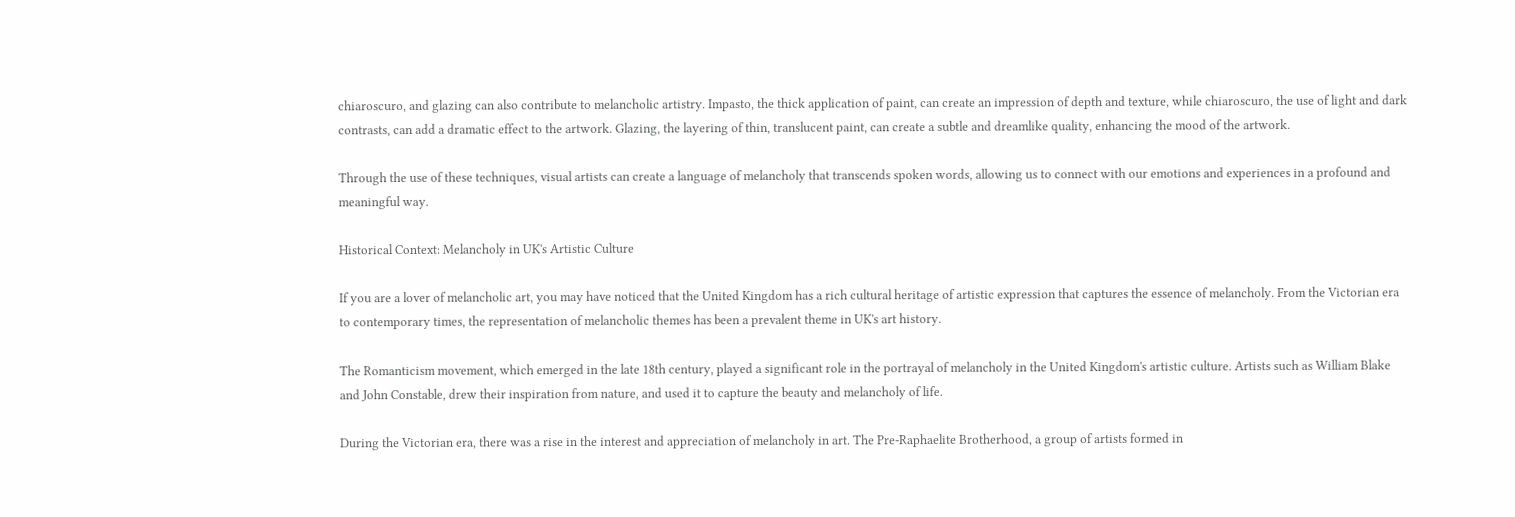chiaroscuro, and glazing can also contribute to melancholic artistry. Impasto, the thick application of paint, can create an impression of depth and texture, while chiaroscuro, the use of light and dark contrasts, can add a dramatic effect to the artwork. Glazing, the layering of thin, translucent paint, can create a subtle and dreamlike quality, enhancing the mood of the artwork.

Through the use of these techniques, visual artists can create a language of melancholy that transcends spoken words, allowing us to connect with our emotions and experiences in a profound and meaningful way.

Historical Context: Melancholy in UK's Artistic Culture

If you are a lover of melancholic art, you may have noticed that the United Kingdom has a rich cultural heritage of artistic expression that captures the essence of melancholy. From the Victorian era to contemporary times, the representation of melancholic themes has been a prevalent theme in UK's art history.

The Romanticism movement, which emerged in the late 18th century, played a significant role in the portrayal of melancholy in the United Kingdom's artistic culture. Artists such as William Blake and John Constable, drew their inspiration from nature, and used it to capture the beauty and melancholy of life.

During the Victorian era, there was a rise in the interest and appreciation of melancholy in art. The Pre-Raphaelite Brotherhood, a group of artists formed in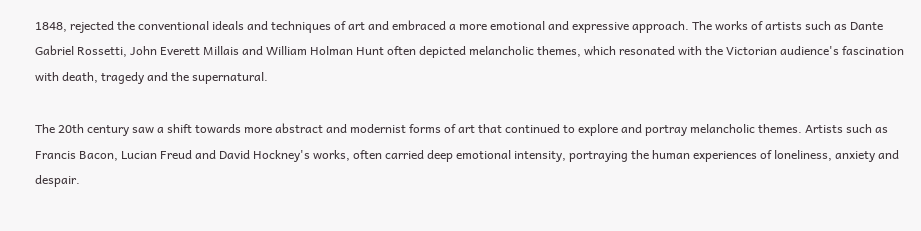1848, rejected the conventional ideals and techniques of art and embraced a more emotional and expressive approach. The works of artists such as Dante Gabriel Rossetti, John Everett Millais and William Holman Hunt often depicted melancholic themes, which resonated with the Victorian audience's fascination with death, tragedy and the supernatural.

The 20th century saw a shift towards more abstract and modernist forms of art that continued to explore and portray melancholic themes. Artists such as Francis Bacon, Lucian Freud and David Hockney's works, often carried deep emotional intensity, portraying the human experiences of loneliness, anxiety and despair.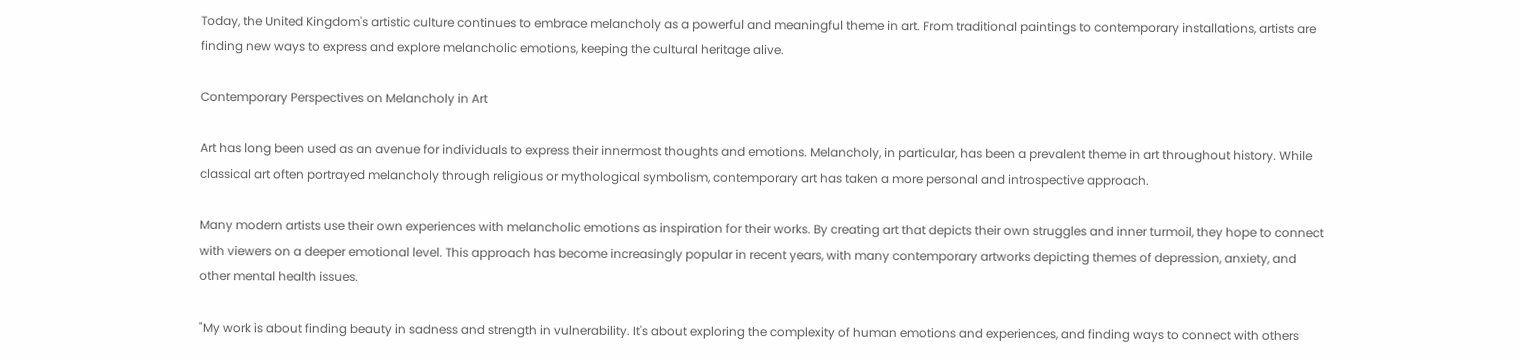Today, the United Kingdom's artistic culture continues to embrace melancholy as a powerful and meaningful theme in art. From traditional paintings to contemporary installations, artists are finding new ways to express and explore melancholic emotions, keeping the cultural heritage alive.

Contemporary Perspectives on Melancholy in Art

Art has long been used as an avenue for individuals to express their innermost thoughts and emotions. Melancholy, in particular, has been a prevalent theme in art throughout history. While classical art often portrayed melancholy through religious or mythological symbolism, contemporary art has taken a more personal and introspective approach.

Many modern artists use their own experiences with melancholic emotions as inspiration for their works. By creating art that depicts their own struggles and inner turmoil, they hope to connect with viewers on a deeper emotional level. This approach has become increasingly popular in recent years, with many contemporary artworks depicting themes of depression, anxiety, and other mental health issues.

"My work is about finding beauty in sadness and strength in vulnerability. It's about exploring the complexity of human emotions and experiences, and finding ways to connect with others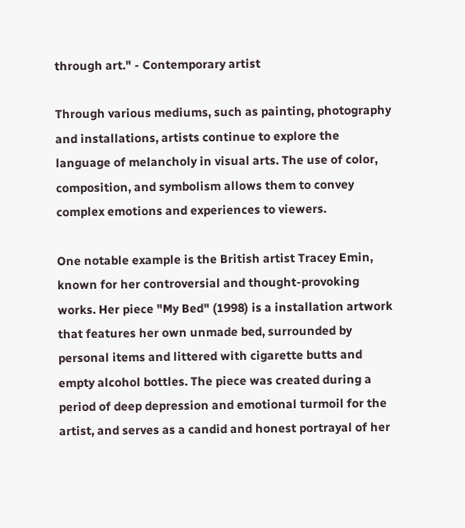through art." - Contemporary artist

Through various mediums, such as painting, photography and installations, artists continue to explore the language of melancholy in visual arts. The use of color, composition, and symbolism allows them to convey complex emotions and experiences to viewers.

One notable example is the British artist Tracey Emin, known for her controversial and thought-provoking works. Her piece "My Bed" (1998) is a installation artwork that features her own unmade bed, surrounded by personal items and littered with cigarette butts and empty alcohol bottles. The piece was created during a period of deep depression and emotional turmoil for the artist, and serves as a candid and honest portrayal of her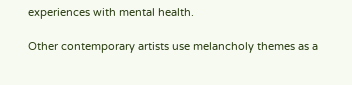experiences with mental health.

Other contemporary artists use melancholy themes as a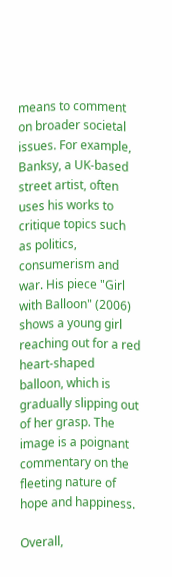means to comment on broader societal issues. For example, Banksy, a UK-based street artist, often uses his works to critique topics such as politics, consumerism and war. His piece "Girl with Balloon" (2006) shows a young girl reaching out for a red heart-shaped balloon, which is gradually slipping out of her grasp. The image is a poignant commentary on the fleeting nature of hope and happiness.

Overall,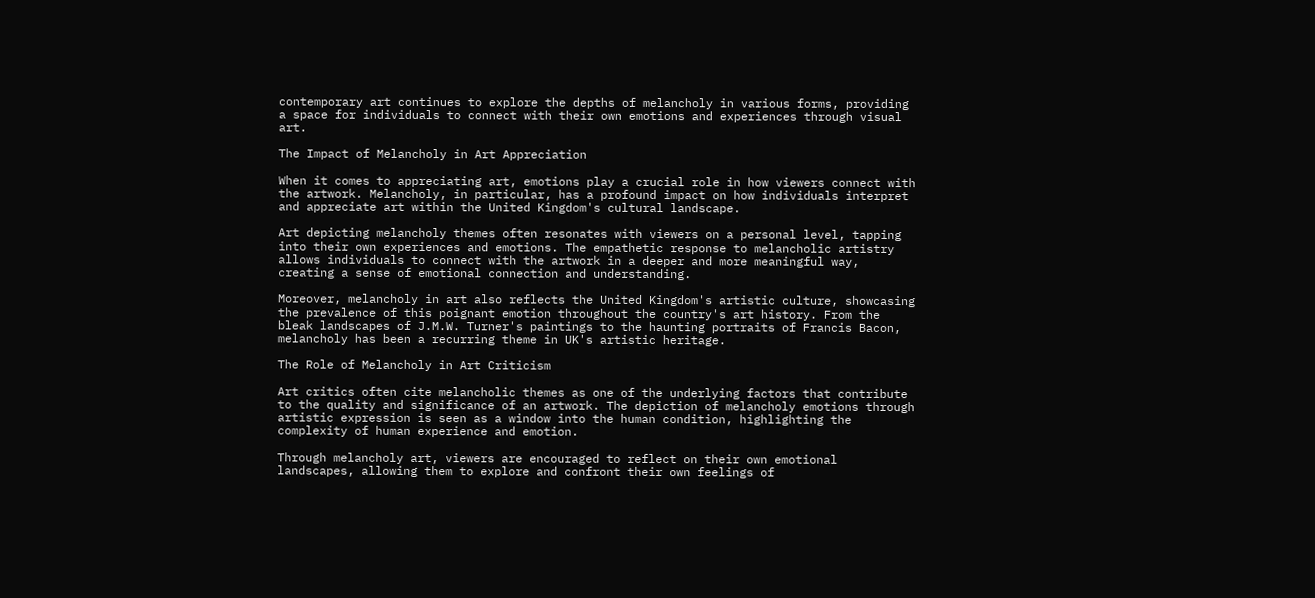contemporary art continues to explore the depths of melancholy in various forms, providing a space for individuals to connect with their own emotions and experiences through visual art.

The Impact of Melancholy in Art Appreciation

When it comes to appreciating art, emotions play a crucial role in how viewers connect with the artwork. Melancholy, in particular, has a profound impact on how individuals interpret and appreciate art within the United Kingdom's cultural landscape.

Art depicting melancholy themes often resonates with viewers on a personal level, tapping into their own experiences and emotions. The empathetic response to melancholic artistry allows individuals to connect with the artwork in a deeper and more meaningful way, creating a sense of emotional connection and understanding.

Moreover, melancholy in art also reflects the United Kingdom's artistic culture, showcasing the prevalence of this poignant emotion throughout the country's art history. From the bleak landscapes of J.M.W. Turner's paintings to the haunting portraits of Francis Bacon, melancholy has been a recurring theme in UK's artistic heritage.

The Role of Melancholy in Art Criticism

Art critics often cite melancholic themes as one of the underlying factors that contribute to the quality and significance of an artwork. The depiction of melancholy emotions through artistic expression is seen as a window into the human condition, highlighting the complexity of human experience and emotion.

Through melancholy art, viewers are encouraged to reflect on their own emotional landscapes, allowing them to explore and confront their own feelings of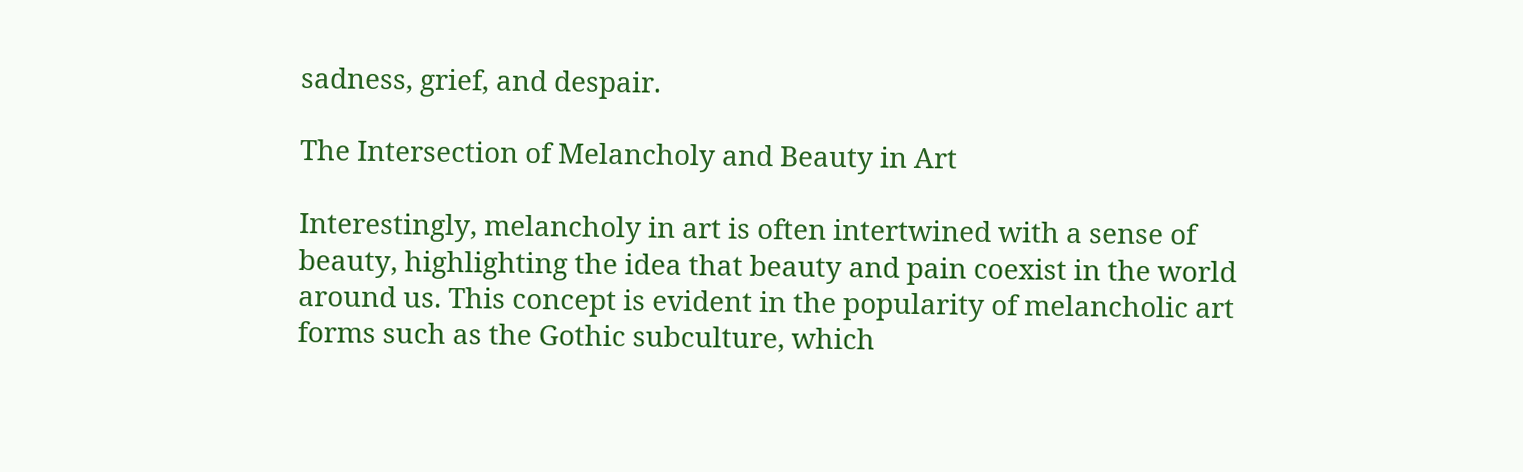sadness, grief, and despair.

The Intersection of Melancholy and Beauty in Art

Interestingly, melancholy in art is often intertwined with a sense of beauty, highlighting the idea that beauty and pain coexist in the world around us. This concept is evident in the popularity of melancholic art forms such as the Gothic subculture, which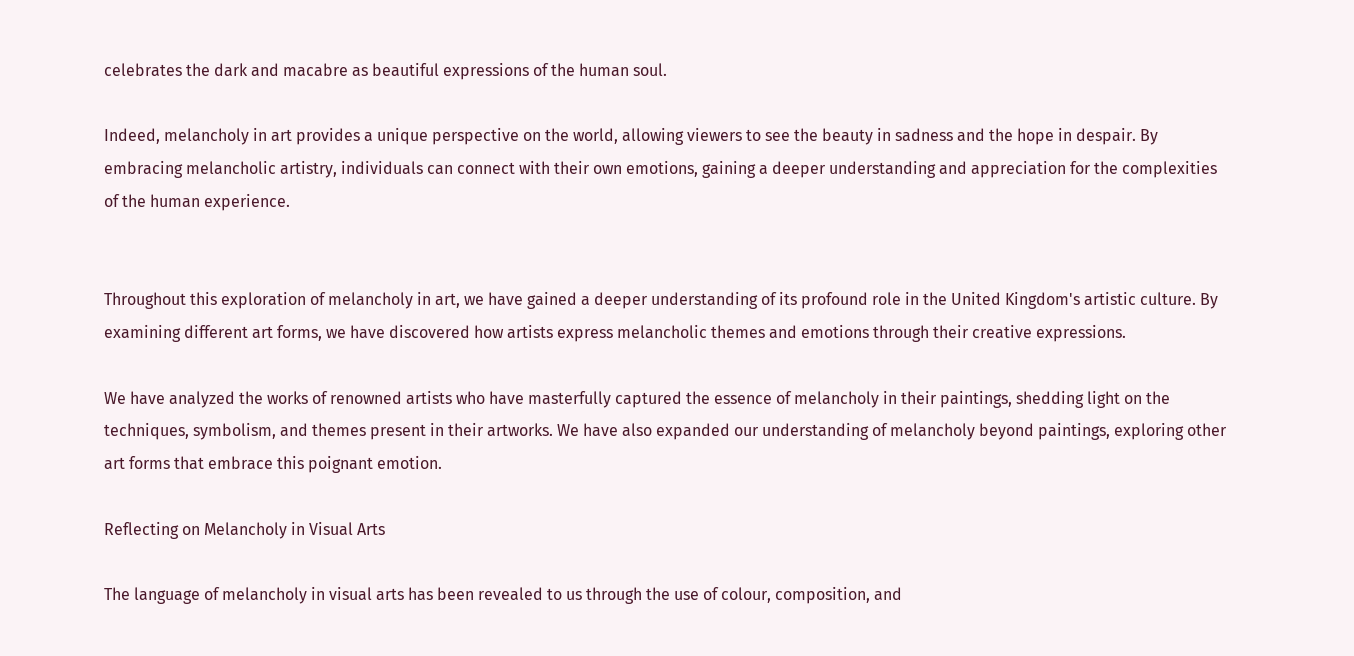celebrates the dark and macabre as beautiful expressions of the human soul.

Indeed, melancholy in art provides a unique perspective on the world, allowing viewers to see the beauty in sadness and the hope in despair. By embracing melancholic artistry, individuals can connect with their own emotions, gaining a deeper understanding and appreciation for the complexities of the human experience.


Throughout this exploration of melancholy in art, we have gained a deeper understanding of its profound role in the United Kingdom's artistic culture. By examining different art forms, we have discovered how artists express melancholic themes and emotions through their creative expressions.

We have analyzed the works of renowned artists who have masterfully captured the essence of melancholy in their paintings, shedding light on the techniques, symbolism, and themes present in their artworks. We have also expanded our understanding of melancholy beyond paintings, exploring other art forms that embrace this poignant emotion.

Reflecting on Melancholy in Visual Arts

The language of melancholy in visual arts has been revealed to us through the use of colour, composition, and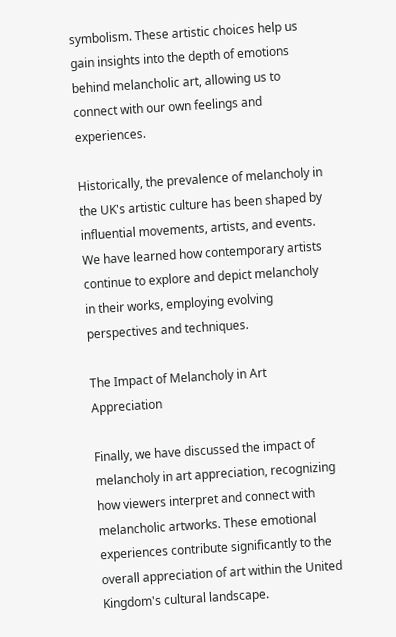symbolism. These artistic choices help us gain insights into the depth of emotions behind melancholic art, allowing us to connect with our own feelings and experiences.

Historically, the prevalence of melancholy in the UK's artistic culture has been shaped by influential movements, artists, and events. We have learned how contemporary artists continue to explore and depict melancholy in their works, employing evolving perspectives and techniques.

The Impact of Melancholy in Art Appreciation

Finally, we have discussed the impact of melancholy in art appreciation, recognizing how viewers interpret and connect with melancholic artworks. These emotional experiences contribute significantly to the overall appreciation of art within the United Kingdom's cultural landscape.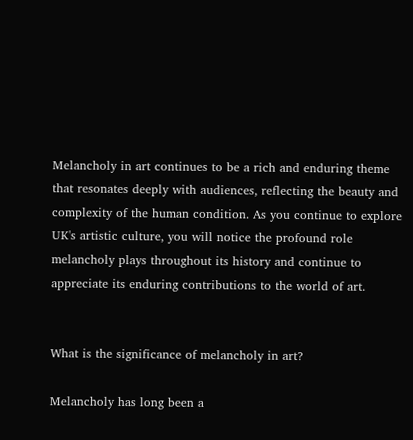Melancholy in art continues to be a rich and enduring theme that resonates deeply with audiences, reflecting the beauty and complexity of the human condition. As you continue to explore UK's artistic culture, you will notice the profound role melancholy plays throughout its history and continue to appreciate its enduring contributions to the world of art.


What is the significance of melancholy in art?

Melancholy has long been a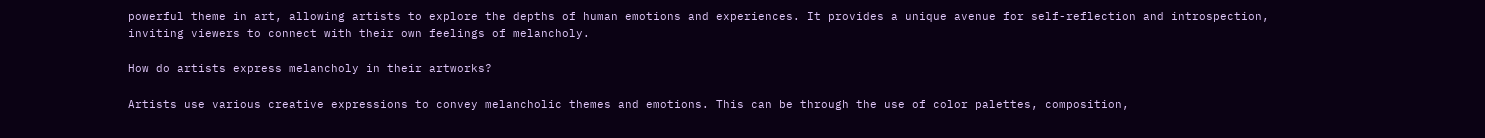powerful theme in art, allowing artists to explore the depths of human emotions and experiences. It provides a unique avenue for self-reflection and introspection, inviting viewers to connect with their own feelings of melancholy.

How do artists express melancholy in their artworks?

Artists use various creative expressions to convey melancholic themes and emotions. This can be through the use of color palettes, composition,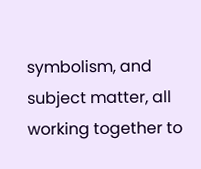symbolism, and subject matter, all working together to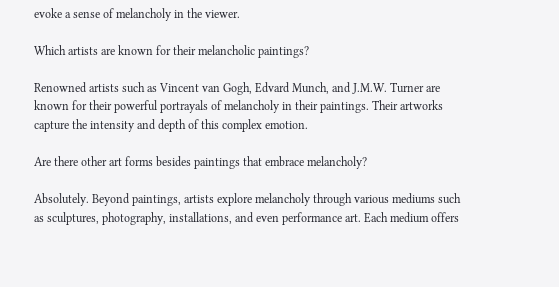evoke a sense of melancholy in the viewer.

Which artists are known for their melancholic paintings?

Renowned artists such as Vincent van Gogh, Edvard Munch, and J.M.W. Turner are known for their powerful portrayals of melancholy in their paintings. Their artworks capture the intensity and depth of this complex emotion.

Are there other art forms besides paintings that embrace melancholy?

Absolutely. Beyond paintings, artists explore melancholy through various mediums such as sculptures, photography, installations, and even performance art. Each medium offers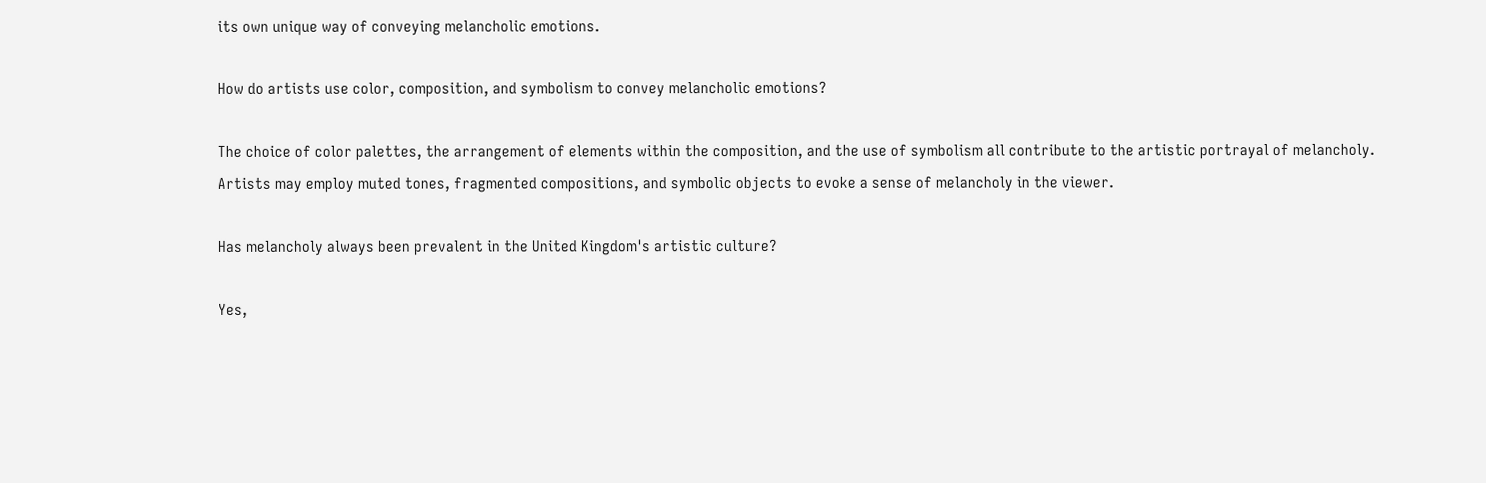its own unique way of conveying melancholic emotions.

How do artists use color, composition, and symbolism to convey melancholic emotions?

The choice of color palettes, the arrangement of elements within the composition, and the use of symbolism all contribute to the artistic portrayal of melancholy. Artists may employ muted tones, fragmented compositions, and symbolic objects to evoke a sense of melancholy in the viewer.

Has melancholy always been prevalent in the United Kingdom's artistic culture?

Yes,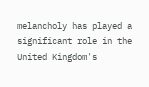melancholy has played a significant role in the United Kingdom's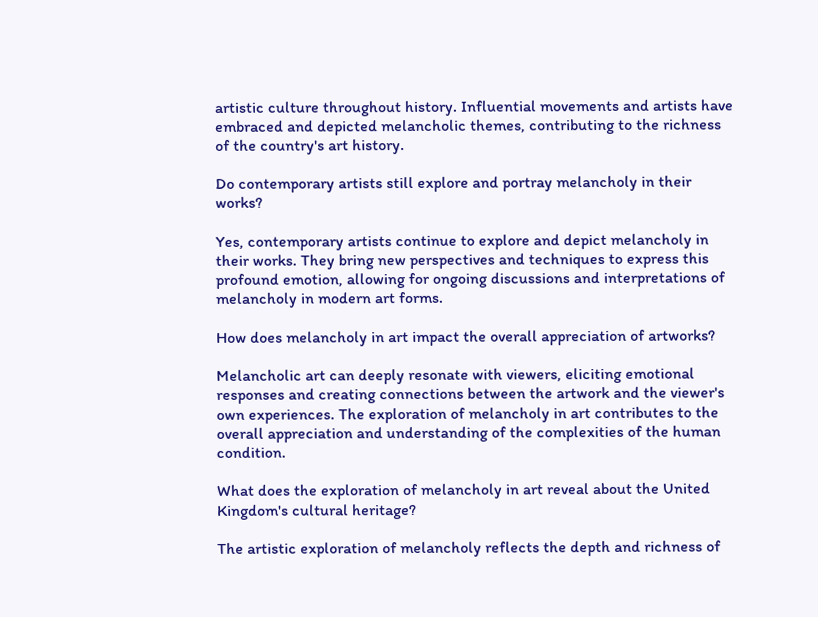artistic culture throughout history. Influential movements and artists have embraced and depicted melancholic themes, contributing to the richness of the country's art history.

Do contemporary artists still explore and portray melancholy in their works?

Yes, contemporary artists continue to explore and depict melancholy in their works. They bring new perspectives and techniques to express this profound emotion, allowing for ongoing discussions and interpretations of melancholy in modern art forms.

How does melancholy in art impact the overall appreciation of artworks?

Melancholic art can deeply resonate with viewers, eliciting emotional responses and creating connections between the artwork and the viewer's own experiences. The exploration of melancholy in art contributes to the overall appreciation and understanding of the complexities of the human condition.

What does the exploration of melancholy in art reveal about the United Kingdom's cultural heritage?

The artistic exploration of melancholy reflects the depth and richness of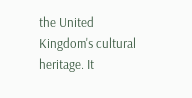the United Kingdom's cultural heritage. It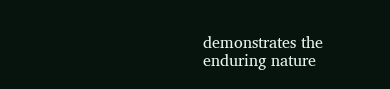demonstrates the enduring nature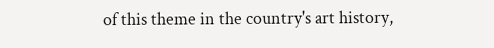of this theme in the country's art history,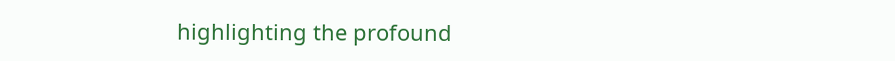highlighting the profound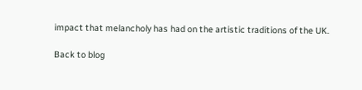impact that melancholy has had on the artistic traditions of the UK.

Back to blog